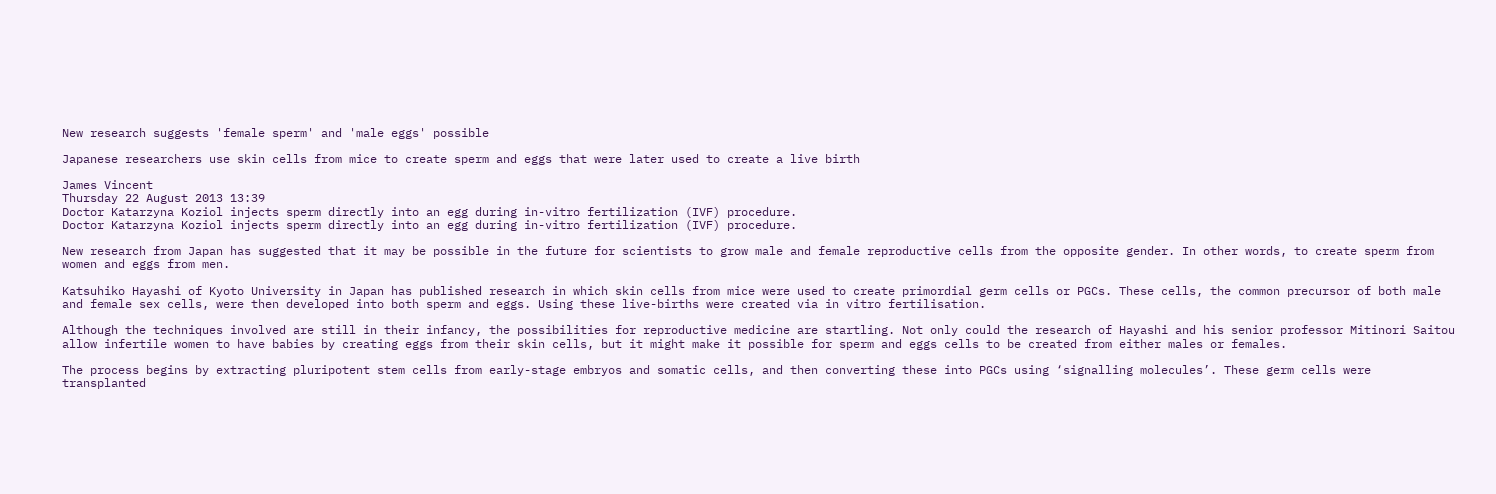New research suggests 'female sperm' and 'male eggs' possible

Japanese researchers use skin cells from mice to create sperm and eggs that were later used to create a live birth

James Vincent
Thursday 22 August 2013 13:39
Doctor Katarzyna Koziol injects sperm directly into an egg during in-vitro fertilization (IVF) procedure.
Doctor Katarzyna Koziol injects sperm directly into an egg during in-vitro fertilization (IVF) procedure.

New research from Japan has suggested that it may be possible in the future for scientists to grow male and female reproductive cells from the opposite gender. In other words, to create sperm from women and eggs from men.

Katsuhiko Hayashi of Kyoto University in Japan has published research in which skin cells from mice were used to create primordial germ cells or PGCs. These cells, the common precursor of both male and female sex cells, were then developed into both sperm and eggs. Using these live-births were created via in vitro fertilisation.

Although the techniques involved are still in their infancy, the possibilities for reproductive medicine are startling. Not only could the research of Hayashi and his senior professor Mitinori Saitou allow infertile women to have babies by creating eggs from their skin cells, but it might make it possible for sperm and eggs cells to be created from either males or females.

The process begins by extracting pluripotent stem cells from early-stage embryos and somatic cells, and then converting these into PGCs using ‘signalling molecules’. These germ cells were transplanted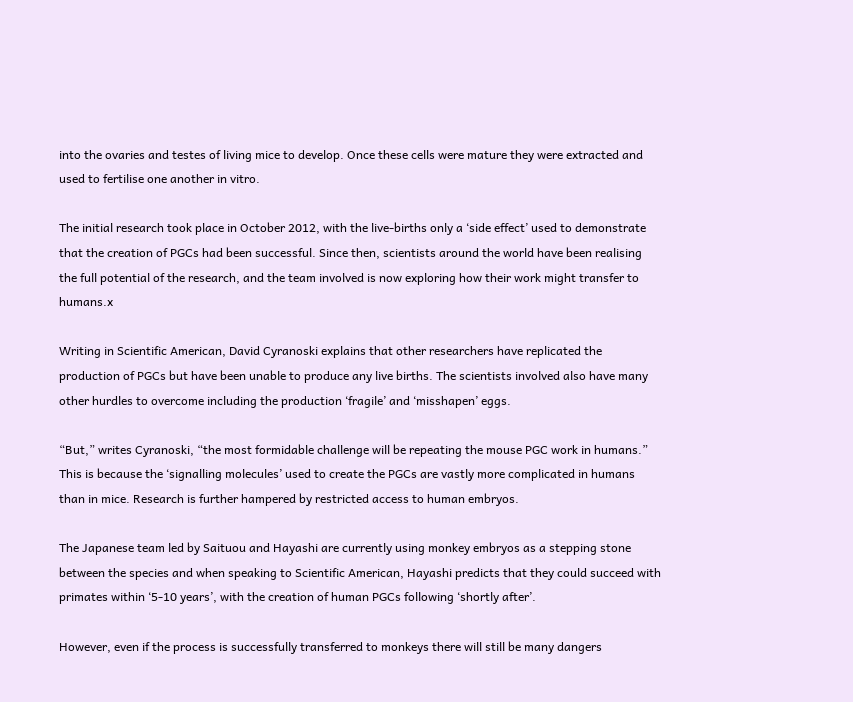into the ovaries and testes of living mice to develop. Once these cells were mature they were extracted and used to fertilise one another in vitro.

The initial research took place in October 2012, with the live-births only a ‘side effect’ used to demonstrate that the creation of PGCs had been successful. Since then, scientists around the world have been realising the full potential of the research, and the team involved is now exploring how their work might transfer to humans.x

Writing in Scientific American, David Cyranoski explains that other researchers have replicated the production of PGCs but have been unable to produce any live births. The scientists involved also have many other hurdles to overcome including the production ‘fragile’ and ‘misshapen’ eggs.

“But,” writes Cyranoski, “the most formidable challenge will be repeating the mouse PGC work in humans.” This is because the ‘signalling molecules’ used to create the PGCs are vastly more complicated in humans than in mice. Research is further hampered by restricted access to human embryos.

The Japanese team led by Saituou and Hayashi are currently using monkey embryos as a stepping stone between the species and when speaking to Scientific American, Hayashi predicts that they could succeed with primates within ‘5-10 years’, with the creation of human PGCs following ‘shortly after’.

However, even if the process is successfully transferred to monkeys there will still be many dangers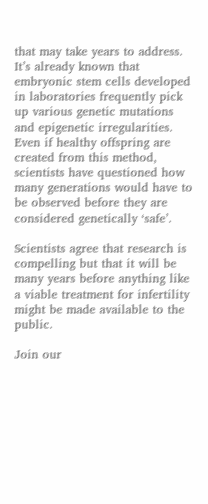that may take years to address. It’s already known that embryonic stem cells developed in laboratories frequently pick up various genetic mutations and epigenetic irregularities. Even if healthy offspring are created from this method, scientists have questioned how many generations would have to be observed before they are considered genetically ‘safe’.

Scientists agree that research is compelling but that it will be many years before anything like a viable treatment for infertility might be made available to the public.

Join our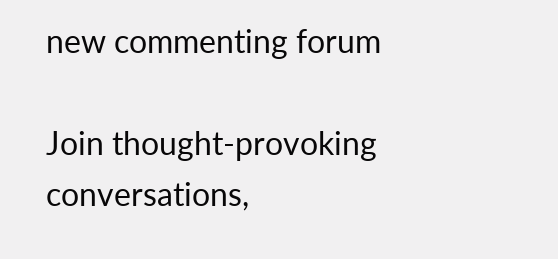new commenting forum

Join thought-provoking conversations,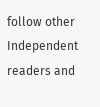follow other Independent readers and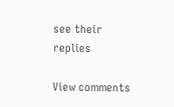see their replies

View comments